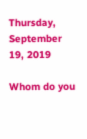Thursday, September 19, 2019

Whom do you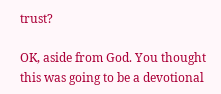trust?

OK, aside from God. You thought this was going to be a devotional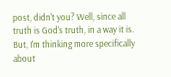post, didn't you? Well, since all truth is God's truth, in a way it is. But, I'm thinking more specifically about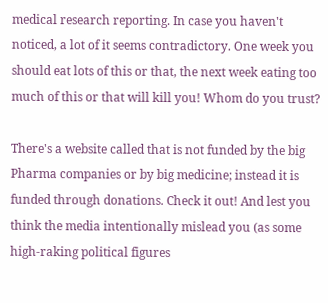medical research reporting. In case you haven't noticed, a lot of it seems contradictory. One week you should eat lots of this or that, the next week eating too much of this or that will kill you! Whom do you trust?

There's a website called that is not funded by the big Pharma companies or by big medicine; instead it is funded through donations. Check it out! And lest you think the media intentionally mislead you (as some high-raking political figures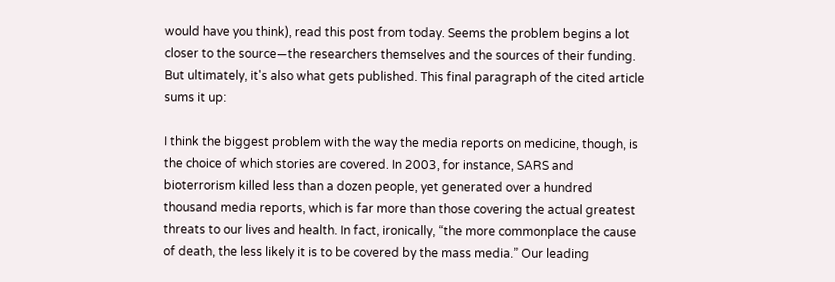would have you think), read this post from today. Seems the problem begins a lot closer to the source—the researchers themselves and the sources of their funding. But ultimately, it's also what gets published. This final paragraph of the cited article sums it up:

I think the biggest problem with the way the media reports on medicine, though, is the choice of which stories are covered. In 2003, for instance, SARS and bioterrorism killed less than a dozen people, yet generated over a hundred thousand media reports, which is far more than those covering the actual greatest threats to our lives and health. In fact, ironically, “the more commonplace the cause of death, the less likely it is to be covered by the mass media.” Our leading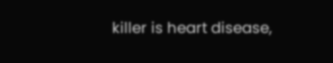killer is heart disease,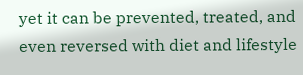yet it can be prevented, treated, and even reversed with diet and lifestyle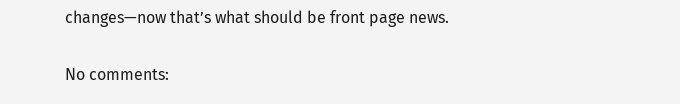changes—now that’s what should be front page news.

No comments: